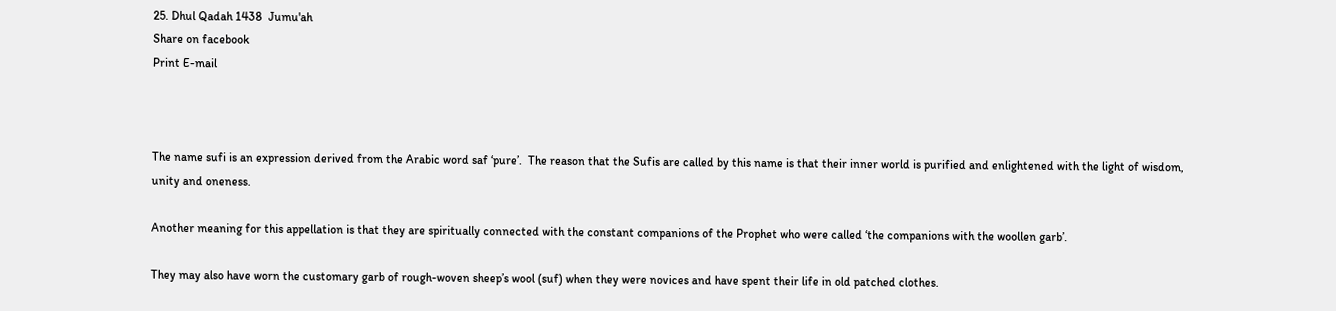25. Dhul Qadah 1438  Jumu'ah
Share on facebook
Print E-mail



The name sufi is an expression derived from the Arabic word saf ‘pure’.  The reason that the Sufis are called by this name is that their inner world is purified and enlightened with the light of wisdom, unity and oneness.

Another meaning for this appellation is that they are spiritually connected with the constant companions of the Prophet who were called ‘the companions with the woollen garb’.

They may also have worn the customary garb of rough-woven sheep’s wool (suf) when they were novices and have spent their life in old patched clothes.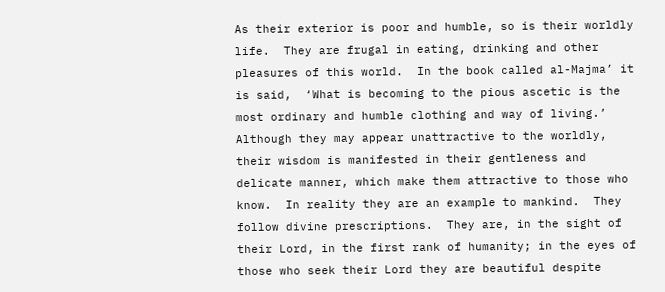As their exterior is poor and humble, so is their worldly life.  They are frugal in eating, drinking and other pleasures of this world.  In the book called al-Majma’ it is said,  ‘What is becoming to the pious ascetic is the most ordinary and humble clothing and way of living.’ Although they may appear unattractive to the worldly, their wisdom is manifested in their gentleness and delicate manner, which make them attractive to those who know.  In reality they are an example to mankind.  They follow divine prescriptions.  They are, in the sight of their Lord, in the first rank of humanity; in the eyes of those who seek their Lord they are beautiful despite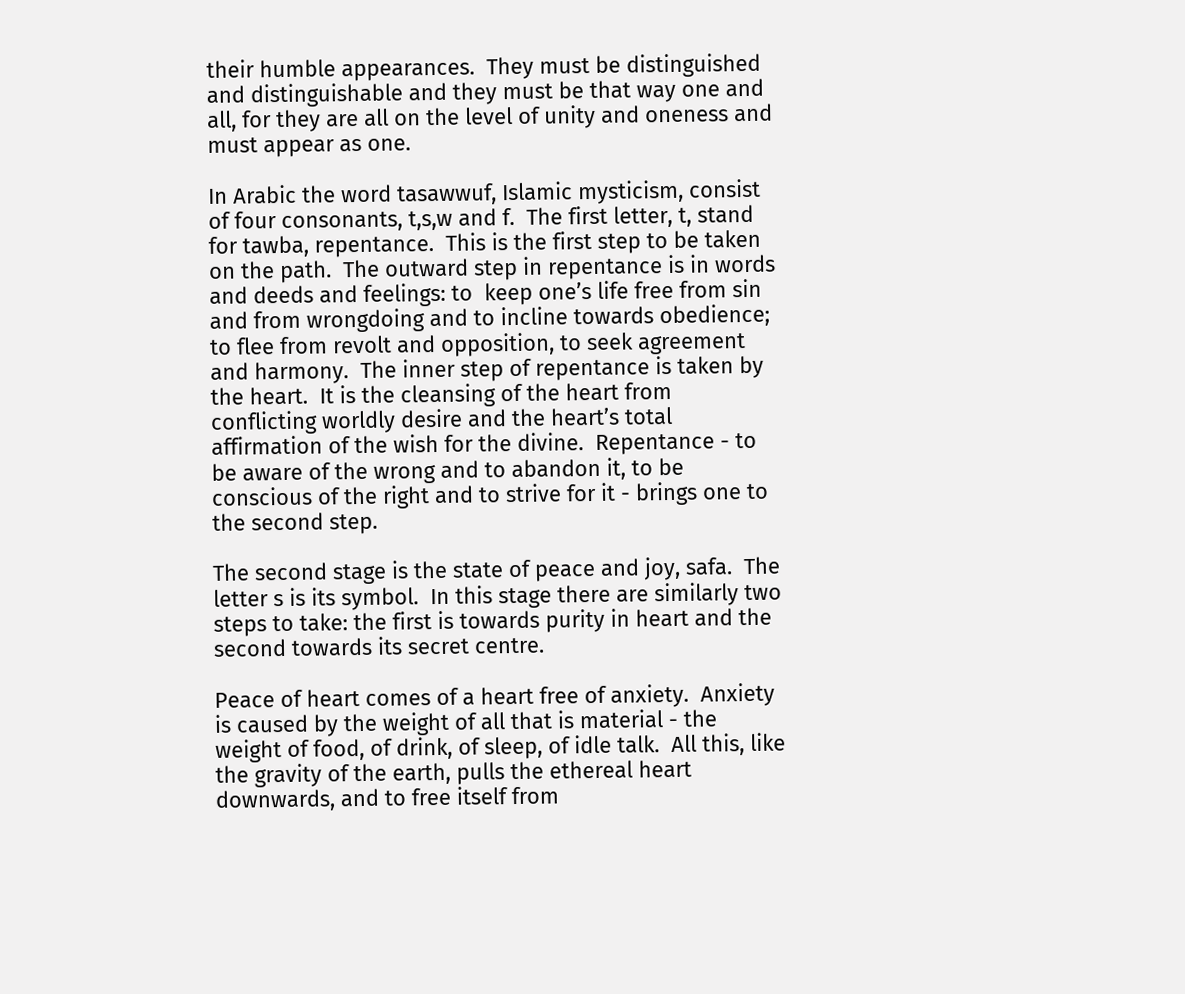their humble appearances.  They must be distinguished and distinguishable and they must be that way one and all, for they are all on the level of unity and oneness and must appear as one.

In Arabic the word tasawwuf, Islamic mysticism, consist of four consonants, t,s,w and f.  The first letter, t, stand for tawba, repentance.  This is the first step to be taken on the path.  The outward step in repentance is in words and deeds and feelings: to  keep one’s life free from sin and from wrongdoing and to incline towards obedience; to flee from revolt and opposition, to seek agreement and harmony.  The inner step of repentance is taken by the heart.  It is the cleansing of the heart from conflicting worldly desire and the heart’s total affirmation of the wish for the divine.  Repentance - to be aware of the wrong and to abandon it, to be conscious of the right and to strive for it - brings one to the second step.

The second stage is the state of peace and joy, safa.  The letter s is its symbol.  In this stage there are similarly two steps to take: the first is towards purity in heart and the second towards its secret centre.

Peace of heart comes of a heart free of anxiety.  Anxiety is caused by the weight of all that is material - the weight of food, of drink, of sleep, of idle talk.  All this, like the gravity of the earth, pulls the ethereal heart downwards, and to free itself from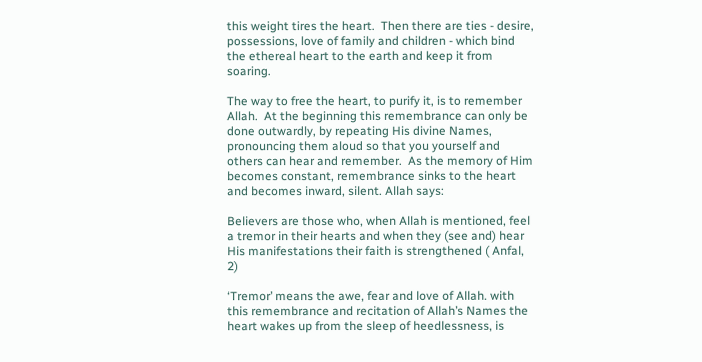this weight tires the heart.  Then there are ties - desire, possessions, love of family and children - which bind the ethereal heart to the earth and keep it from soaring.

The way to free the heart, to purify it, is to remember Allah.  At the beginning this remembrance can only be done outwardly, by repeating His divine Names, pronouncing them aloud so that you yourself and others can hear and remember.  As the memory of Him becomes constant, remembrance sinks to the heart and becomes inward, silent. Allah says:

Believers are those who, when Allah is mentioned, feel a tremor in their hearts and when they (see and) hear His manifestations their faith is strengthened ( Anfal, 2)

‘Tremor’ means the awe, fear and love of Allah. with this remembrance and recitation of Allah’s Names the heart wakes up from the sleep of heedlessness, is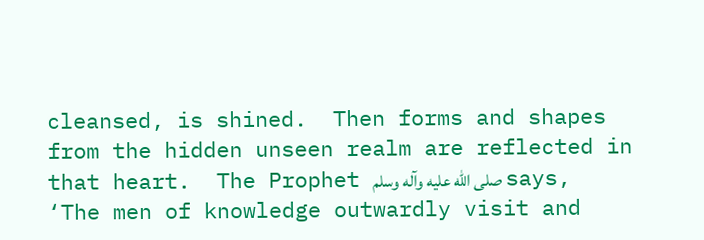cleansed, is shined.  Then forms and shapes from the hidden unseen realm are reflected in that heart.  The Prophet صلى الله عليه وآله وسلم says, ‘The men of knowledge outwardly visit and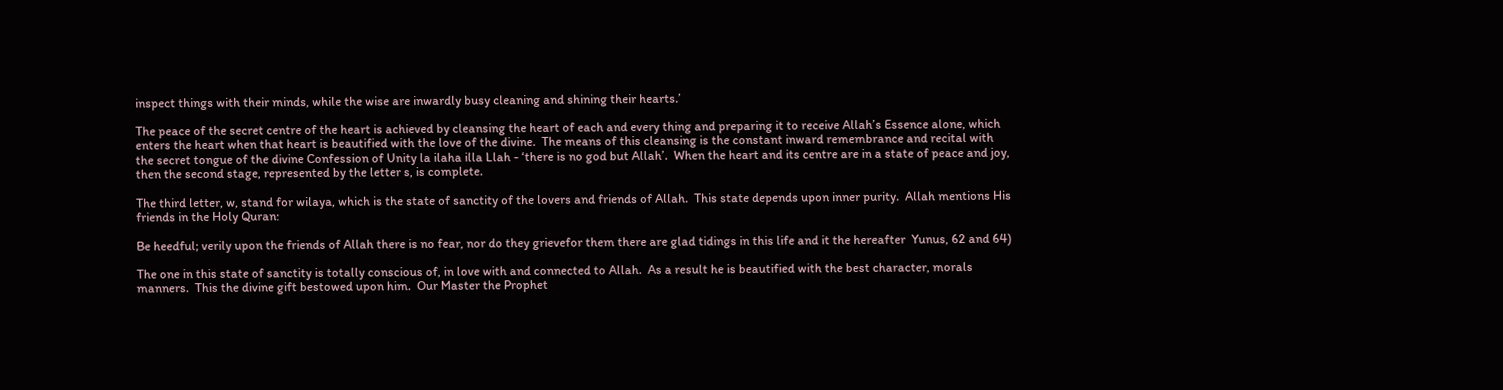inspect things with their minds, while the wise are inwardly busy cleaning and shining their hearts.’

The peace of the secret centre of the heart is achieved by cleansing the heart of each and every thing and preparing it to receive Allah’s Essence alone, which enters the heart when that heart is beautified with the love of the divine.  The means of this cleansing is the constant inward remembrance and recital with the secret tongue of the divine Confession of Unity la ilaha illa Llah - ‘there is no god but Allah’.  When the heart and its centre are in a state of peace and joy, then the second stage, represented by the letter s, is complete.

The third letter, w, stand for wilaya, which is the state of sanctity of the lovers and friends of Allah.  This state depends upon inner purity.  Allah mentions His friends in the Holy Quran:

Be heedful; verily upon the friends of Allah there is no fear, nor do they grievefor them there are glad tidings in this life and it the hereafter  Yunus, 62 and 64)

The one in this state of sanctity is totally conscious of, in love with and connected to Allah.  As a result he is beautified with the best character, morals manners.  This the divine gift bestowed upon him.  Our Master the Prophet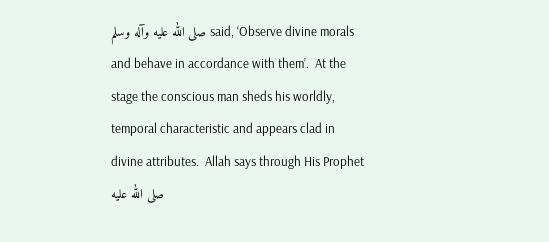صلى الله عليه وآله وسلم said, ‘Observe divine morals and behave in accordance with them’.  At the stage the conscious man sheds his worldly, temporal characteristic and appears clad in divine attributes.  Allah says through His Prophet صلى الله عليه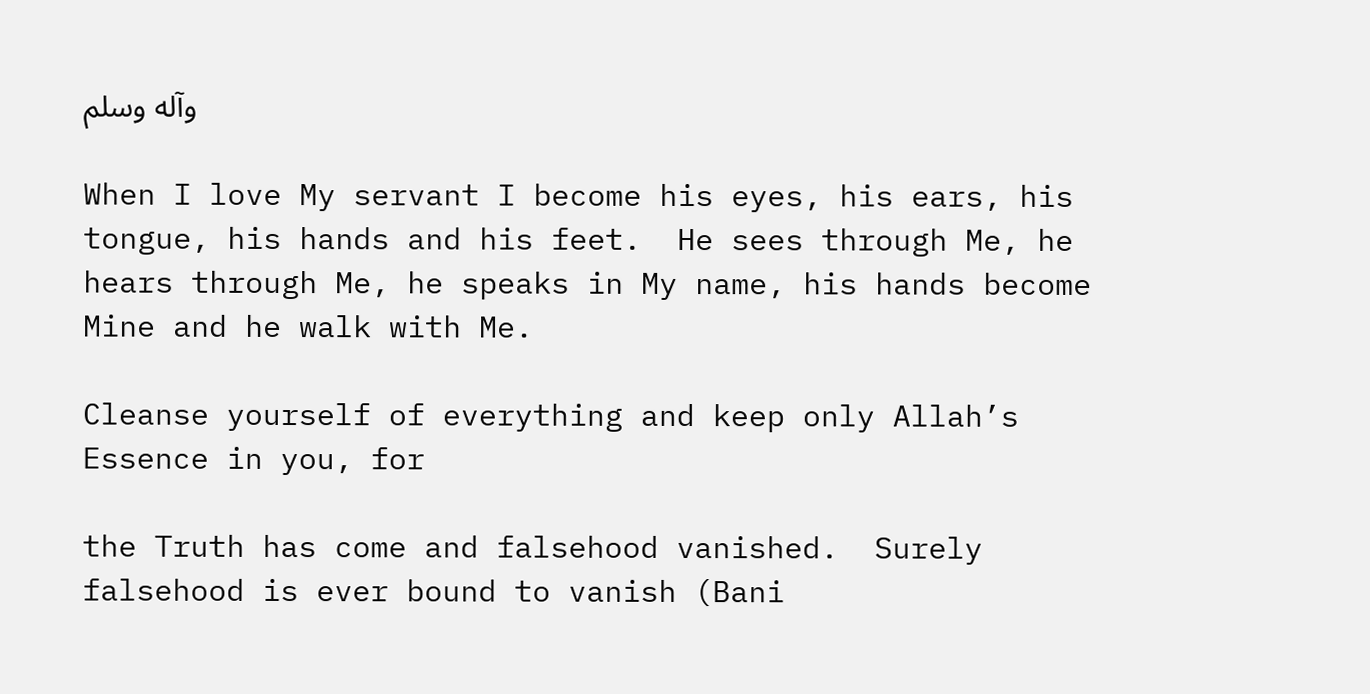وآله وسلم

When I love My servant I become his eyes, his ears, his tongue, his hands and his feet.  He sees through Me, he hears through Me, he speaks in My name, his hands become Mine and he walk with Me.

Cleanse yourself of everything and keep only Allah’s Essence in you, for

the Truth has come and falsehood vanished.  Surely falsehood is ever bound to vanish (Bani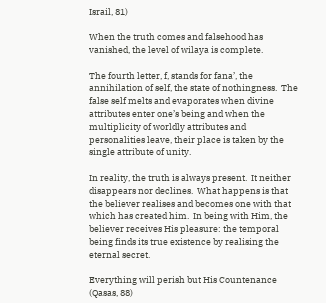Israil, 81)

When the truth comes and falsehood has vanished, the level of wilaya is complete.

The fourth letter, f, stands for fana’, the annihilation of self, the state of nothingness.  The false self melts and evaporates when divine attributes enter one’s being and when the multiplicity of worldly attributes and personalities leave, their place is taken by the single attribute of unity.

In reality, the truth is always present.  It neither disappears nor declines.  What happens is that the believer realises and becomes one with that which has created him.  In being with Him, the believer receives His pleasure: the temporal being finds its true existence by realising the eternal secret.

Everything will perish but His Countenance  (Qasas, 88)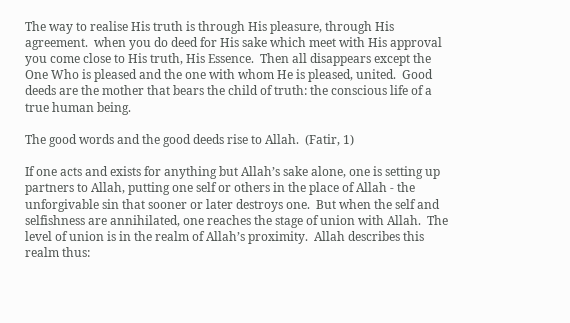The way to realise His truth is through His pleasure, through His agreement.  when you do deed for His sake which meet with His approval you come close to His truth, His Essence.  Then all disappears except the One Who is pleased and the one with whom He is pleased, united.  Good deeds are the mother that bears the child of truth: the conscious life of a true human being.

The good words and the good deeds rise to Allah.  (Fatir, 1)

If one acts and exists for anything but Allah’s sake alone, one is setting up partners to Allah, putting one self or others in the place of Allah - the unforgivable sin that sooner or later destroys one.  But when the self and selfishness are annihilated, one reaches the stage of union with Allah.  The level of union is in the realm of Allah’s proximity.  Allah describes this realm thus: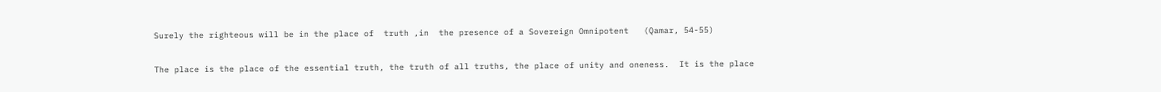Surely the righteous will be in the place of  truth ,in  the presence of a Sovereign Omnipotent   (Qamar, 54-55)

The place is the place of the essential truth, the truth of all truths, the place of unity and oneness.  It is the place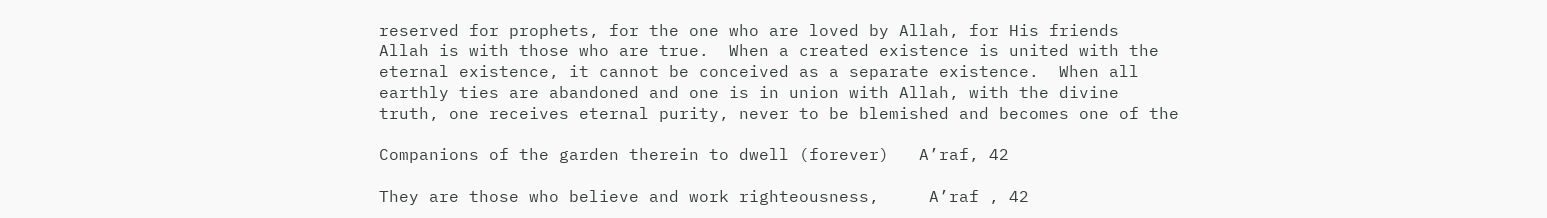reserved for prophets, for the one who are loved by Allah, for His friends  Allah is with those who are true.  When a created existence is united with the eternal existence, it cannot be conceived as a separate existence.  When all earthly ties are abandoned and one is in union with Allah, with the divine truth, one receives eternal purity, never to be blemished and becomes one of the

Companions of the garden therein to dwell (forever)   A’raf, 42

They are those who believe and work righteousness,     A’raf , 42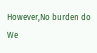However,No burden do We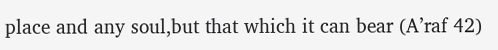place and any soul,but that which it can bear (A’raf 42)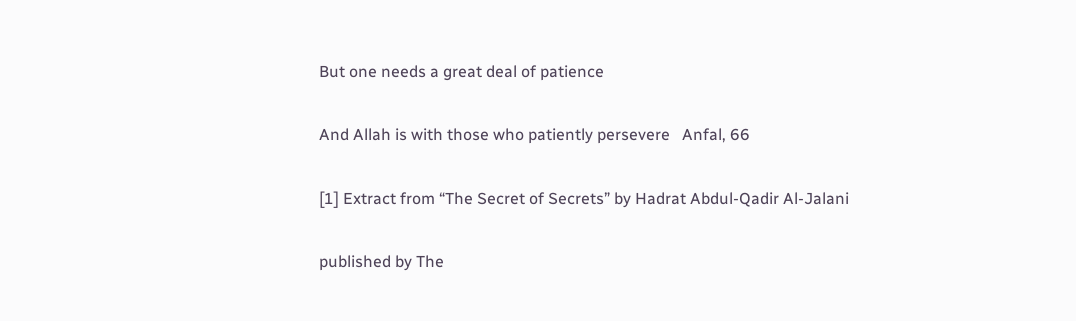But one needs a great deal of patience

And Allah is with those who patiently persevere   Anfal, 66

[1] Extract from “The Secret of Secrets” by Hadrat Abdul-Qadir Al-Jalani

published by The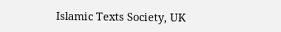Islamic Texts Society, UK